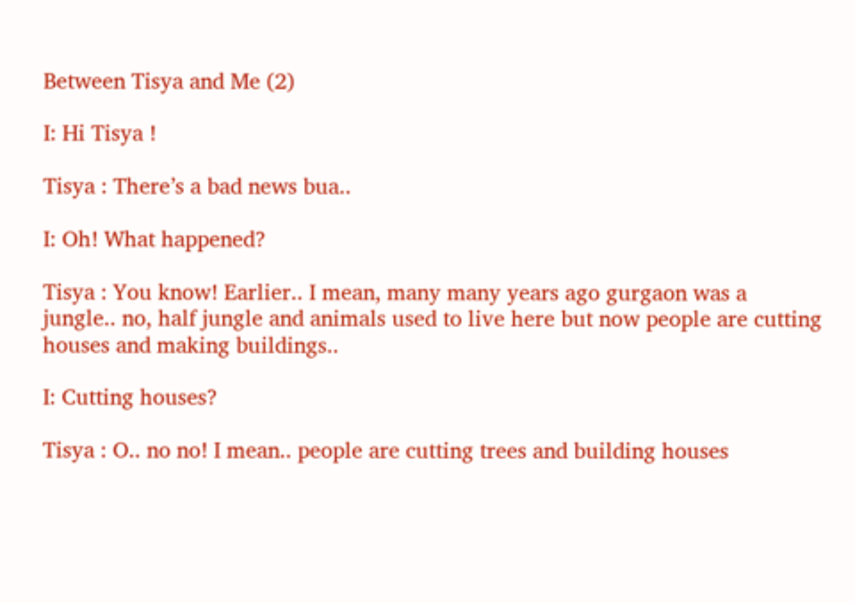Between Tisya and Me (2)

I: Hi Tisya !

Tisya : There’s a bad news bua..

I: Oh! What happened?

Tisya : You know! Earlier.. I mean, many many years ago gurgaon was a jungle.. no, half jungle and animals used to live here but now people are cutting houses and making buildings..

I: Cutting houses?

Tisya : O.. no no! I mean.. people are cutting trees and building houses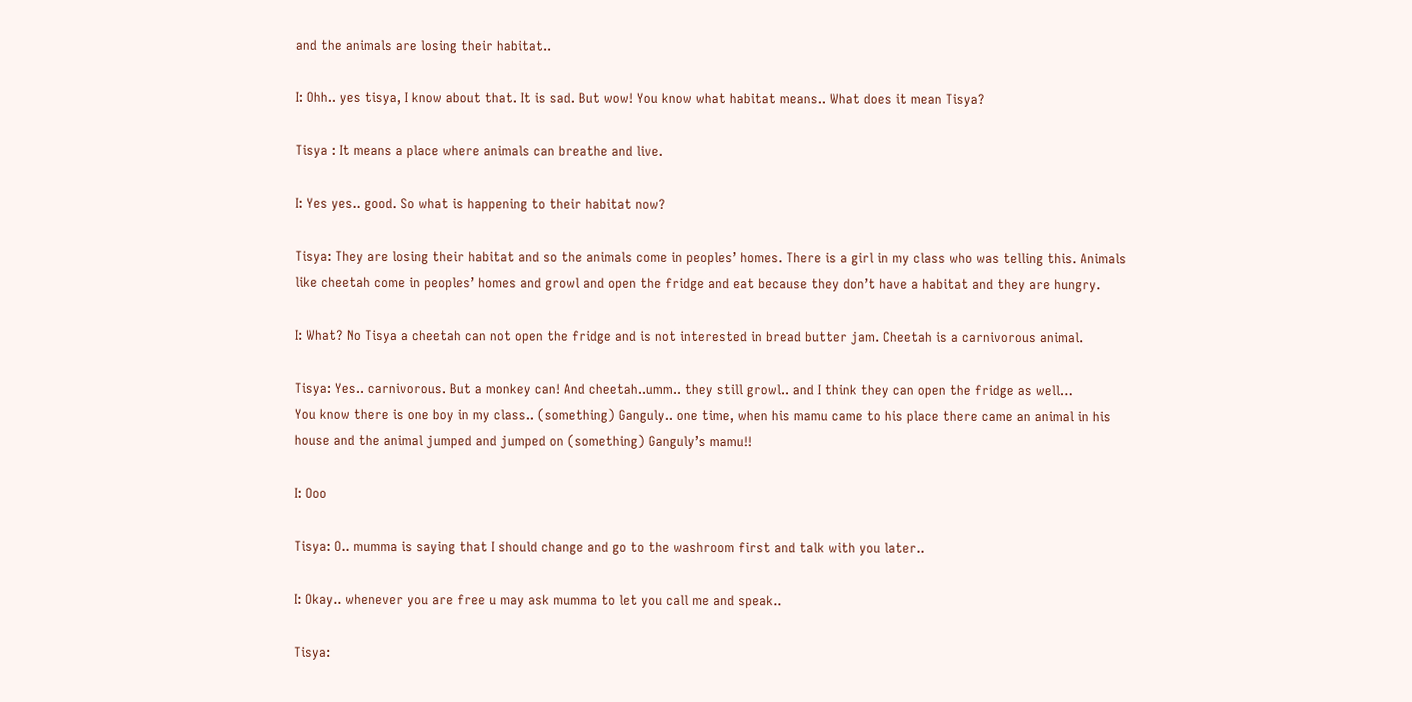and the animals are losing their habitat..

I: Ohh.. yes tisya, I know about that. It is sad. But wow! You know what habitat means.. What does it mean Tisya?

Tisya : It means a place where animals can breathe and live.

I: Yes yes.. good. So what is happening to their habitat now?

Tisya: They are losing their habitat and so the animals come in peoples’ homes. There is a girl in my class who was telling this. Animals like cheetah come in peoples’ homes and growl and open the fridge and eat because they don’t have a habitat and they are hungry.

I: What? No Tisya a cheetah can not open the fridge and is not interested in bread butter jam. Cheetah is a carnivorous animal.

Tisya: Yes.. carnivorous. But a monkey can! And cheetah..umm.. they still growl.. and I think they can open the fridge as well…
You know there is one boy in my class.. (something) Ganguly.. one time, when his mamu came to his place there came an animal in his house and the animal jumped and jumped on (something) Ganguly’s mamu!!

I: Ooo

Tisya: O.. mumma is saying that I should change and go to the washroom first and talk with you later..

I: Okay.. whenever you are free u may ask mumma to let you call me and speak..

Tisya: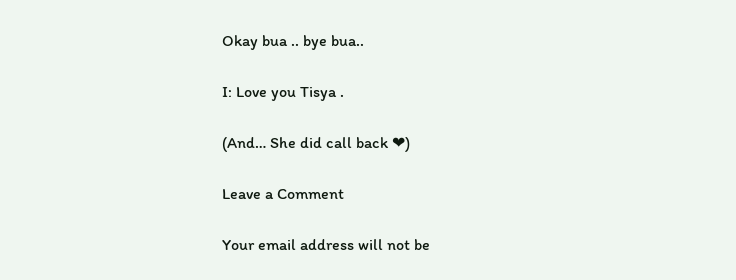Okay bua .. bye bua..

I: Love you Tisya .

(And… She did call back ❤)

Leave a Comment

Your email address will not be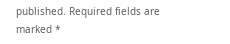published. Required fields are marked *